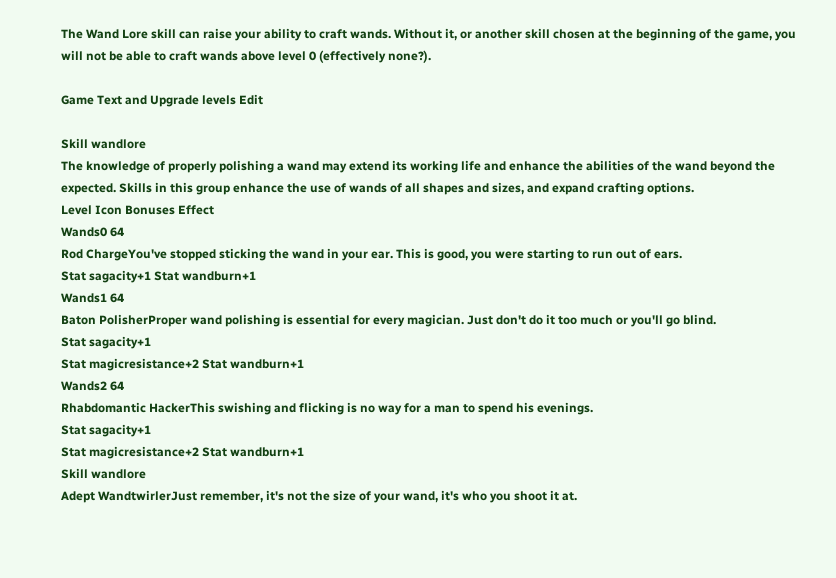The Wand Lore skill can raise your ability to craft wands. Without it, or another skill chosen at the beginning of the game, you will not be able to craft wands above level 0 (effectively none?).

Game Text and Upgrade levels Edit

Skill wandlore
The knowledge of properly polishing a wand may extend its working life and enhance the abilities of the wand beyond the expected. Skills in this group enhance the use of wands of all shapes and sizes, and expand crafting options.
Level Icon Bonuses Effect
Wands0 64
Rod ChargeYou've stopped sticking the wand in your ear. This is good, you were starting to run out of ears.
Stat sagacity+1 Stat wandburn+1
Wands1 64
Baton PolisherProper wand polishing is essential for every magician. Just don't do it too much or you'll go blind.
Stat sagacity+1
Stat magicresistance+2 Stat wandburn+1
Wands2 64
Rhabdomantic HackerThis swishing and flicking is no way for a man to spend his evenings.
Stat sagacity+1
Stat magicresistance+2 Stat wandburn+1
Skill wandlore
Adept WandtwirlerJust remember, it's not the size of your wand, it's who you shoot it at.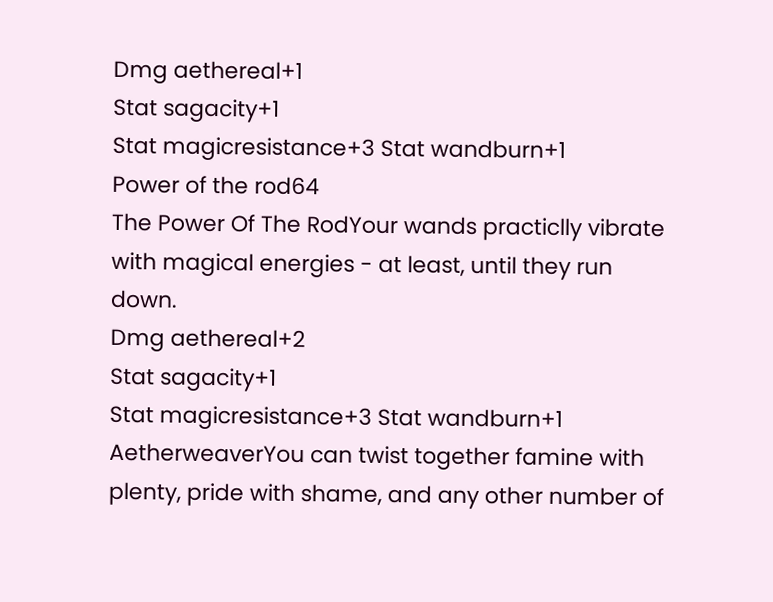Dmg aethereal+1
Stat sagacity+1
Stat magicresistance+3 Stat wandburn+1
Power of the rod64
The Power Of The RodYour wands practiclly vibrate with magical energies - at least, until they run down.
Dmg aethereal+2
Stat sagacity+1
Stat magicresistance+3 Stat wandburn+1
AetherweaverYou can twist together famine with plenty, pride with shame, and any other number of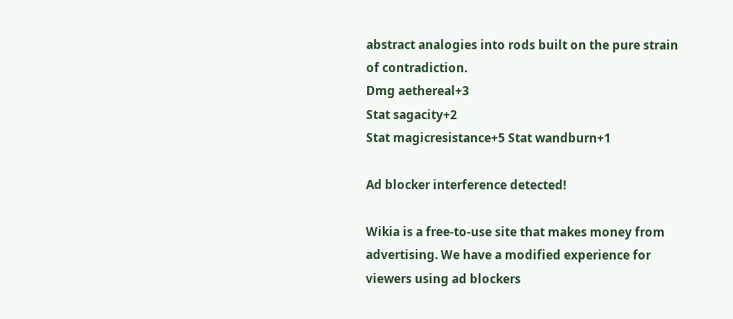abstract analogies into rods built on the pure strain of contradiction.
Dmg aethereal+3
Stat sagacity+2
Stat magicresistance+5 Stat wandburn+1

Ad blocker interference detected!

Wikia is a free-to-use site that makes money from advertising. We have a modified experience for viewers using ad blockers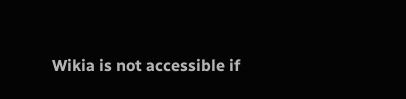Wikia is not accessible if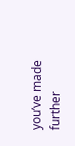you’ve made further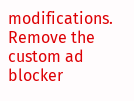modifications. Remove the custom ad blocker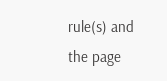rule(s) and the page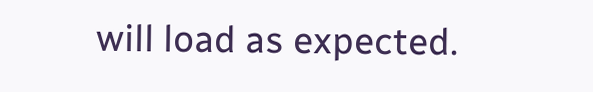will load as expected.